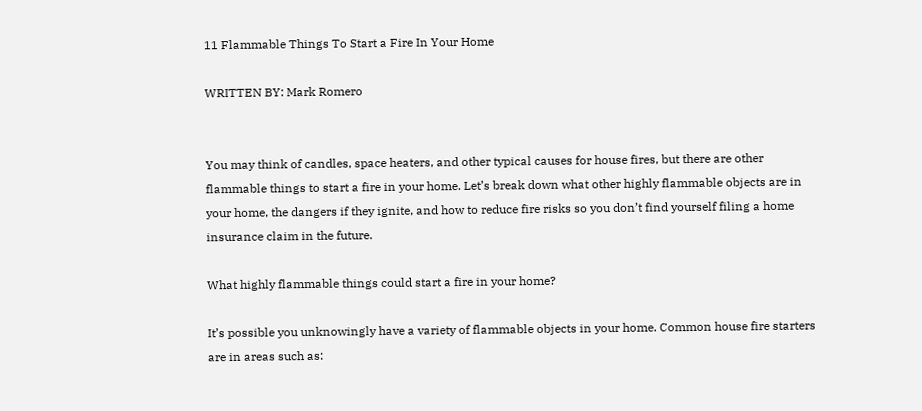11 Flammable Things To Start a Fire In Your Home

WRITTEN BY: Mark Romero


You may think of candles, space heaters, and other typical causes for house fires, but there are other flammable things to start a fire in your home. Let’s break down what other highly flammable objects are in your home, the dangers if they ignite, and how to reduce fire risks so you don’t find yourself filing a home insurance claim in the future.

What highly flammable things could start a fire in your home?

It’s possible you unknowingly have a variety of flammable objects in your home. Common house fire starters are in areas such as: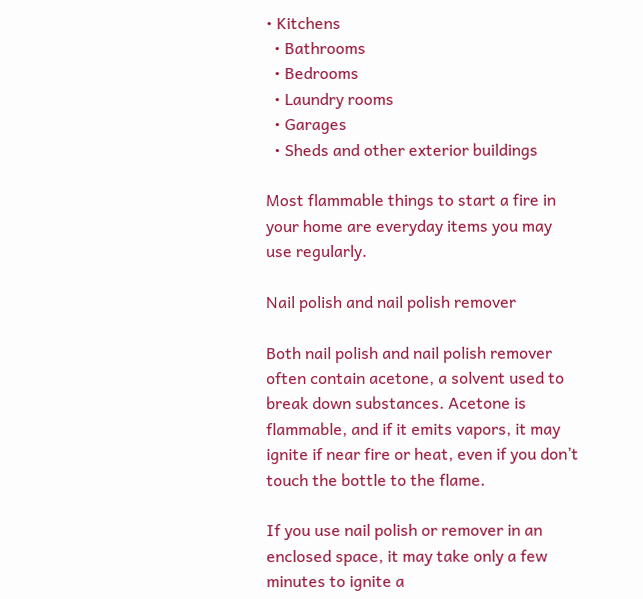• Kitchens
  • Bathrooms
  • Bedrooms
  • Laundry rooms
  • Garages
  • Sheds and other exterior buildings

Most flammable things to start a fire in your home are everyday items you may use regularly.

Nail polish and nail polish remover

Both nail polish and nail polish remover often contain acetone, a solvent used to break down substances. Acetone is flammable, and if it emits vapors, it may ignite if near fire or heat, even if you don’t touch the bottle to the flame.

If you use nail polish or remover in an enclosed space, it may take only a few minutes to ignite a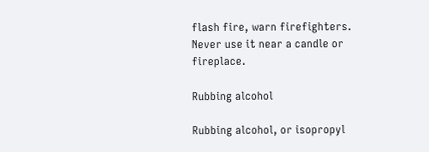flash fire, warn firefighters. Never use it near a candle or fireplace.

Rubbing alcohol

Rubbing alcohol, or isopropyl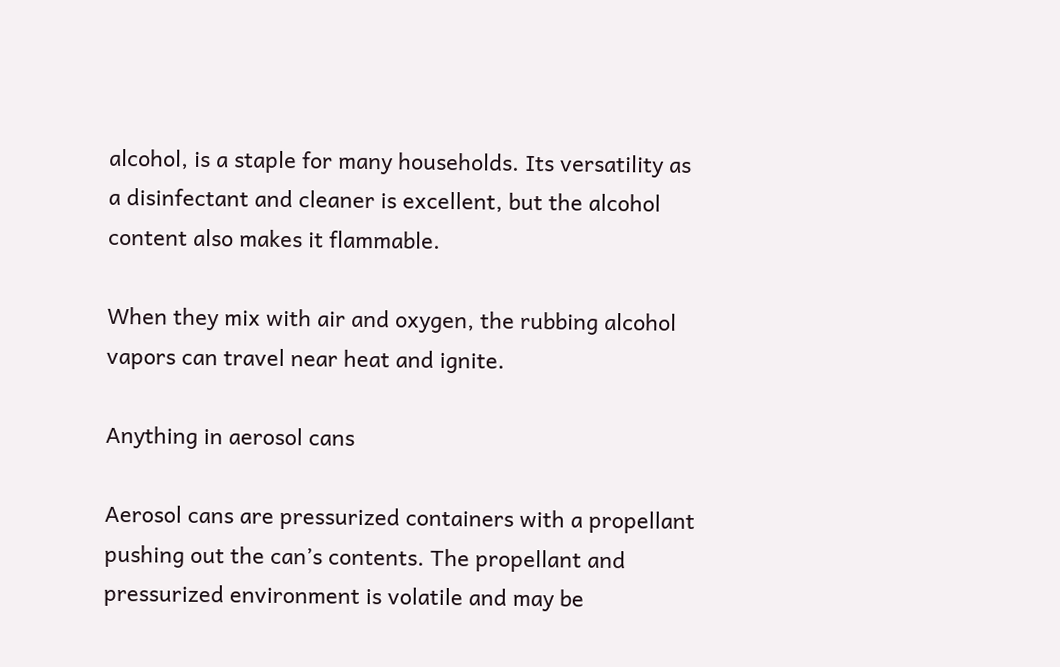alcohol, is a staple for many households. Its versatility as a disinfectant and cleaner is excellent, but the alcohol content also makes it flammable.

When they mix with air and oxygen, the rubbing alcohol vapors can travel near heat and ignite.

Anything in aerosol cans

Aerosol cans are pressurized containers with a propellant pushing out the can’s contents. The propellant and pressurized environment is volatile and may be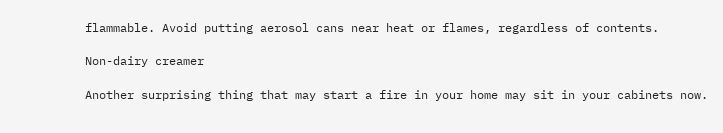flammable. Avoid putting aerosol cans near heat or flames, regardless of contents.

Non-dairy creamer

Another surprising thing that may start a fire in your home may sit in your cabinets now.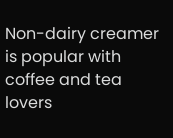Non-dairy creamer is popular with coffee and tea lovers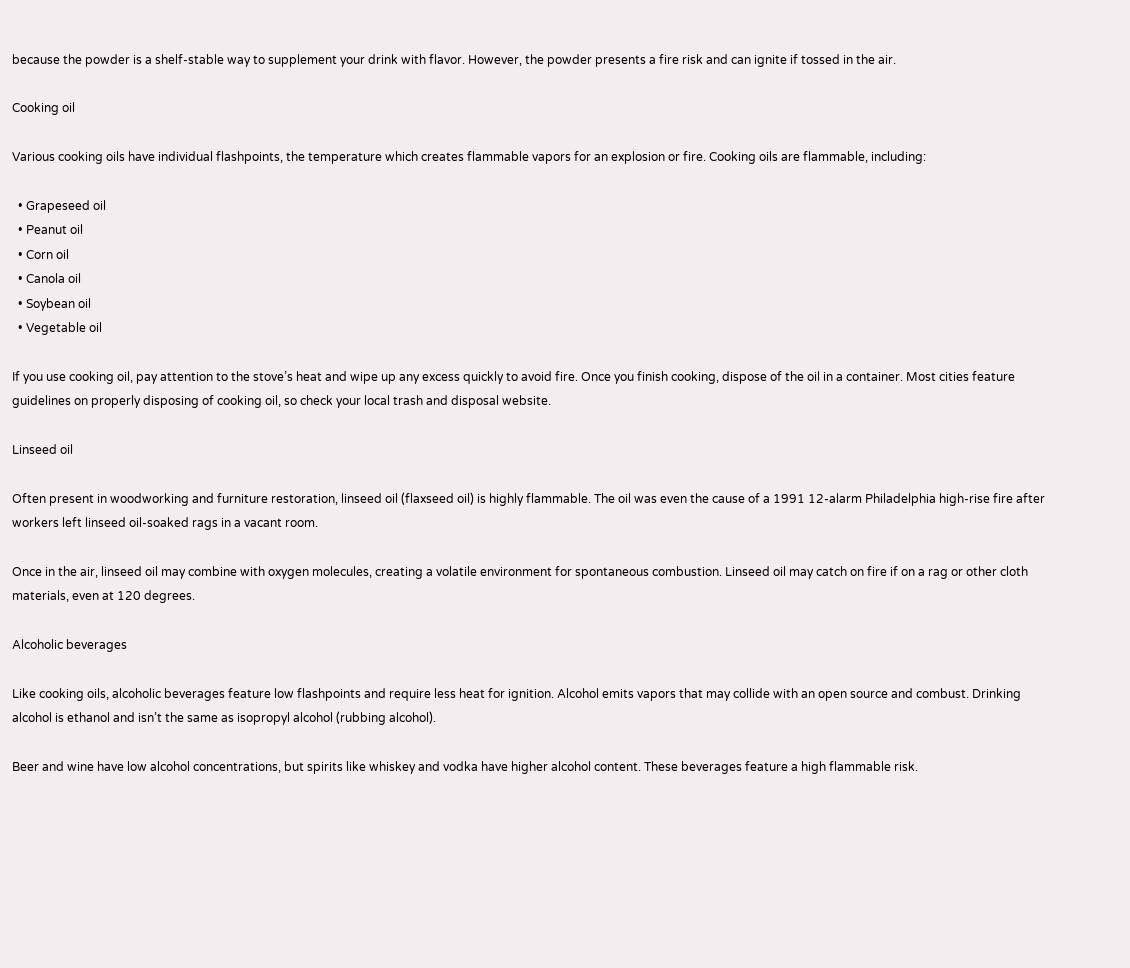because the powder is a shelf-stable way to supplement your drink with flavor. However, the powder presents a fire risk and can ignite if tossed in the air.

Cooking oil

Various cooking oils have individual flashpoints, the temperature which creates flammable vapors for an explosion or fire. Cooking oils are flammable, including:

  • Grapeseed oil
  • Peanut oil
  • Corn oil
  • Canola oil
  • Soybean oil
  • Vegetable oil

If you use cooking oil, pay attention to the stove’s heat and wipe up any excess quickly to avoid fire. Once you finish cooking, dispose of the oil in a container. Most cities feature guidelines on properly disposing of cooking oil, so check your local trash and disposal website.

Linseed oil

Often present in woodworking and furniture restoration, linseed oil (flaxseed oil) is highly flammable. The oil was even the cause of a 1991 12-alarm Philadelphia high-rise fire after workers left linseed oil-soaked rags in a vacant room.

Once in the air, linseed oil may combine with oxygen molecules, creating a volatile environment for spontaneous combustion. Linseed oil may catch on fire if on a rag or other cloth materials, even at 120 degrees.

Alcoholic beverages

Like cooking oils, alcoholic beverages feature low flashpoints and require less heat for ignition. Alcohol emits vapors that may collide with an open source and combust. Drinking alcohol is ethanol and isn’t the same as isopropyl alcohol (rubbing alcohol).

Beer and wine have low alcohol concentrations, but spirits like whiskey and vodka have higher alcohol content. These beverages feature a high flammable risk.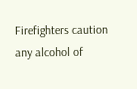Firefighters caution any alcohol of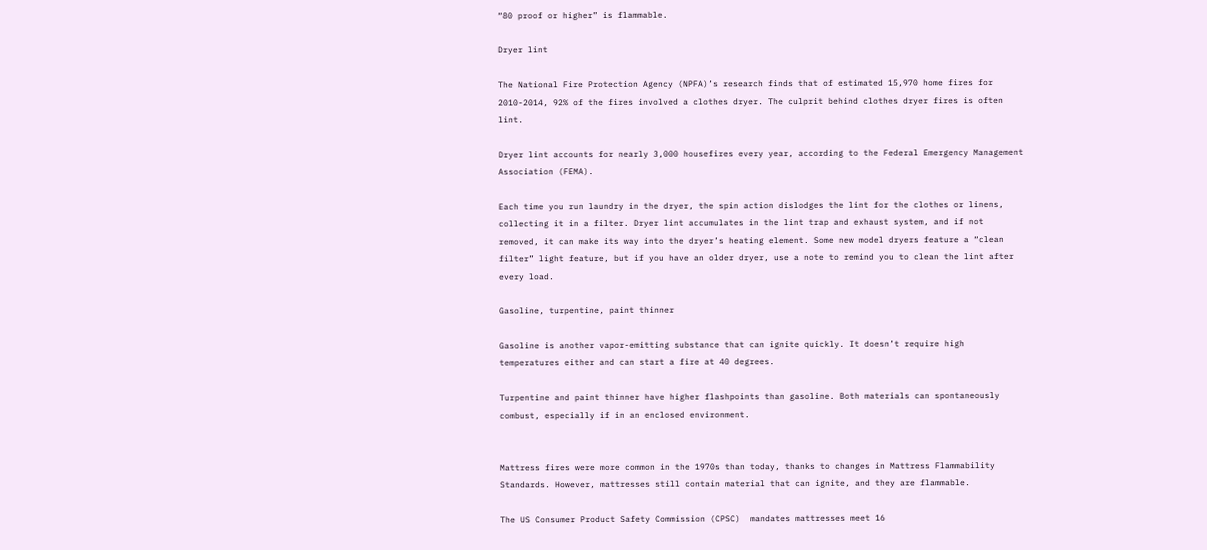“80 proof or higher” is flammable.

Dryer lint

The National Fire Protection Agency (NPFA)’s research finds that of estimated 15,970 home fires for 2010-2014, 92% of the fires involved a clothes dryer. The culprit behind clothes dryer fires is often lint.

Dryer lint accounts for nearly 3,000 housefires every year, according to the Federal Emergency Management Association (FEMA).

Each time you run laundry in the dryer, the spin action dislodges the lint for the clothes or linens, collecting it in a filter. Dryer lint accumulates in the lint trap and exhaust system, and if not removed, it can make its way into the dryer’s heating element. Some new model dryers feature a “clean filter” light feature, but if you have an older dryer, use a note to remind you to clean the lint after every load.

Gasoline, turpentine, paint thinner

Gasoline is another vapor-emitting substance that can ignite quickly. It doesn’t require high temperatures either and can start a fire at 40 degrees.

Turpentine and paint thinner have higher flashpoints than gasoline. Both materials can spontaneously combust, especially if in an enclosed environment.


Mattress fires were more common in the 1970s than today, thanks to changes in Mattress Flammability Standards. However, mattresses still contain material that can ignite, and they are flammable.

The US Consumer Product Safety Commission (CPSC)  mandates mattresses meet 16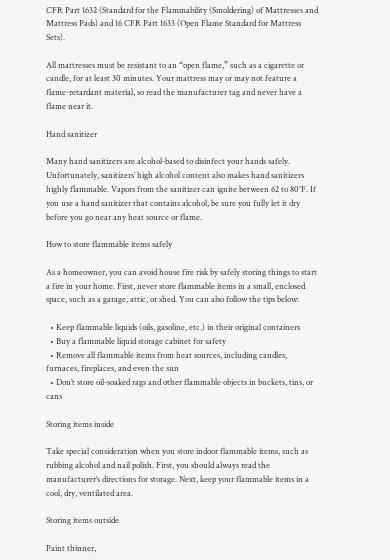CFR Part 1632 (Standard for the Flammability (Smoldering) of Mattresses and Mattress Pads) and 16 CFR Part 1633 (Open Flame Standard for Mattress Sets).

All mattresses must be resistant to an “open flame,” such as a cigarette or candle, for at least 30 minutes. Your mattress may or may not feature a flame-retardant material, so read the manufacturer tag and never have a flame near it.

Hand sanitizer

Many hand sanitizers are alcohol-based to disinfect your hands safely. Unfortunately, sanitizers’ high alcohol content also makes hand sanitizers highly flammable. Vapors from the sanitizer can ignite between 62 to 80°F. If you use a hand sanitizer that contains alcohol, be sure you fully let it dry before you go near any heat source or flame.

How to store flammable items safely

As a homeowner, you can avoid house fire risk by safely storing things to start a fire in your home. First, never store flammable items in a small, enclosed space, such as a garage, attic, or shed. You can also follow the tips below:

  • Keep flammable liquids (oils, gasoline, etc.) in their original containers
  • Buy a flammable liquid storage cabinet for safety
  • Remove all flammable items from heat sources, including candles, furnaces, fireplaces, and even the sun
  • Don’t store oil-soaked rags and other flammable objects in buckets, tins, or cans

Storing items inside

Take special consideration when you store indoor flammable items, such as rubbing alcohol and nail polish. First, you should always read the manufacturer’s directions for storage. Next, keep your flammable items in a cool, dry, ventilated area.

Storing items outside

Paint thinner,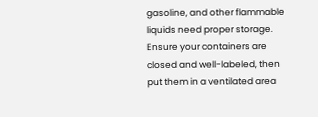gasoline, and other flammable liquids need proper storage. Ensure your containers are closed and well-labeled, then put them in a ventilated area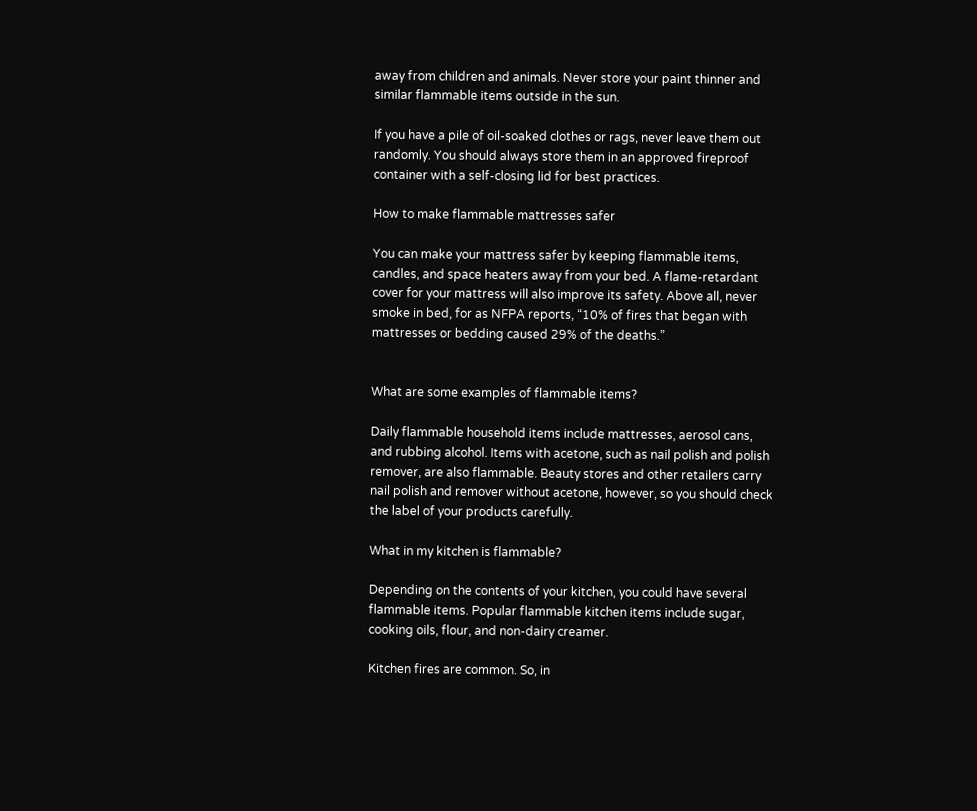away from children and animals. Never store your paint thinner and similar flammable items outside in the sun.

If you have a pile of oil-soaked clothes or rags, never leave them out randomly. You should always store them in an approved fireproof container with a self-closing lid for best practices.

How to make flammable mattresses safer

You can make your mattress safer by keeping flammable items, candles, and space heaters away from your bed. A flame-retardant cover for your mattress will also improve its safety. Above all, never smoke in bed, for as NFPA reports, “10% of fires that began with mattresses or bedding caused 29% of the deaths.”


What are some examples of flammable items?

Daily flammable household items include mattresses, aerosol cans, and rubbing alcohol. Items with acetone, such as nail polish and polish remover, are also flammable. Beauty stores and other retailers carry nail polish and remover without acetone, however, so you should check the label of your products carefully.

What in my kitchen is flammable?

Depending on the contents of your kitchen, you could have several flammable items. Popular flammable kitchen items include sugar, cooking oils, flour, and non-dairy creamer.

Kitchen fires are common. So, in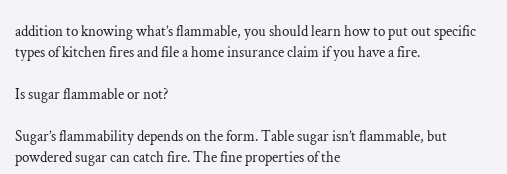addition to knowing what’s flammable, you should learn how to put out specific types of kitchen fires and file a home insurance claim if you have a fire.

Is sugar flammable or not?

Sugar’s flammability depends on the form. Table sugar isn’t flammable, but powdered sugar can catch fire. The fine properties of the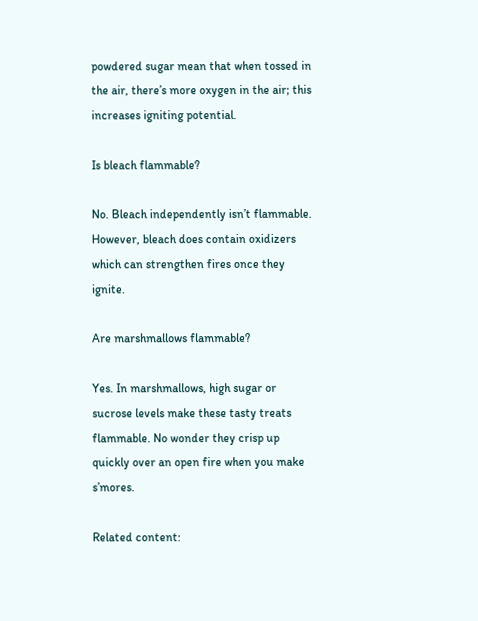powdered sugar mean that when tossed in the air, there’s more oxygen in the air; this increases igniting potential.

Is bleach flammable?

No. Bleach independently isn’t flammable. However, bleach does contain oxidizers which can strengthen fires once they ignite.

Are marshmallows flammable?

Yes. In marshmallows, high sugar or sucrose levels make these tasty treats flammable. No wonder they crisp up quickly over an open fire when you make s’mores.

Related content: